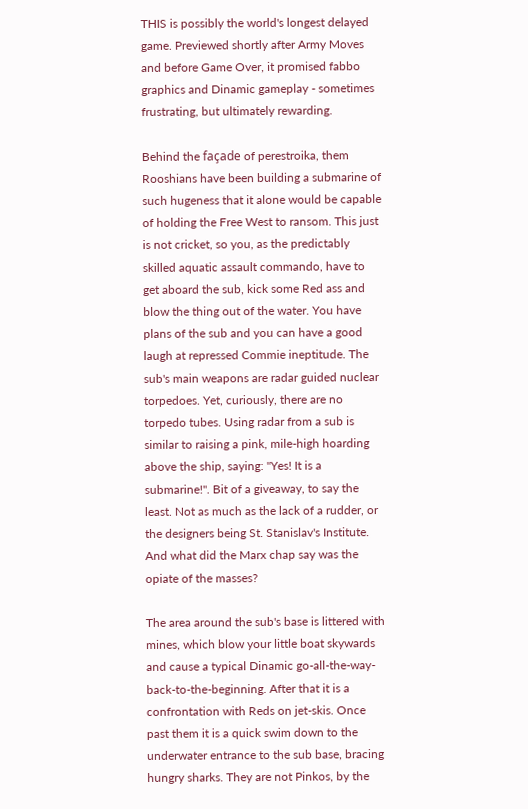THIS is possibly the world's longest delayed game. Previewed shortly after Army Moves and before Game Over, it promised fabbo graphics and Dinamic gameplay - sometimes frustrating, but ultimately rewarding.

Behind the façade of perestroika, them Rooshians have been building a submarine of such hugeness that it alone would be capable of holding the Free West to ransom. This just is not cricket, so you, as the predictably skilled aquatic assault commando, have to get aboard the sub, kick some Red ass and blow the thing out of the water. You have plans of the sub and you can have a good laugh at repressed Commie ineptitude. The sub's main weapons are radar guided nuclear torpedoes. Yet, curiously, there are no torpedo tubes. Using radar from a sub is similar to raising a pink, mile-high hoarding above the ship, saying: "Yes! It is a submarine!". Bit of a giveaway, to say the least. Not as much as the lack of a rudder, or the designers being St. Stanislav's Institute. And what did the Marx chap say was the opiate of the masses?

The area around the sub's base is littered with mines, which blow your little boat skywards and cause a typical Dinamic go-all-the-way-back-to-the-beginning. After that it is a confrontation with Reds on jet-skis. Once past them it is a quick swim down to the underwater entrance to the sub base, bracing hungry sharks. They are not Pinkos, by the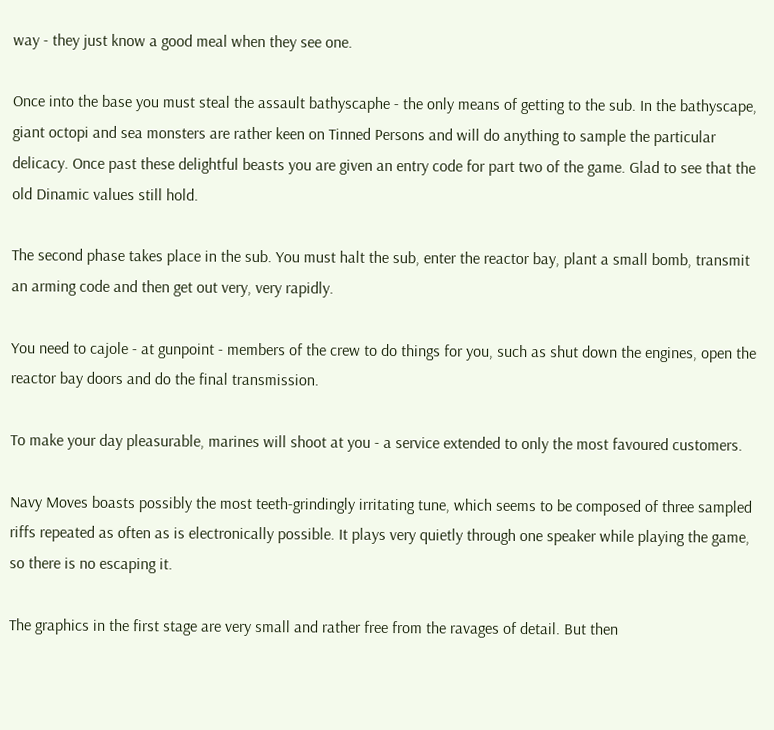way - they just know a good meal when they see one.

Once into the base you must steal the assault bathyscaphe - the only means of getting to the sub. In the bathyscape, giant octopi and sea monsters are rather keen on Tinned Persons and will do anything to sample the particular delicacy. Once past these delightful beasts you are given an entry code for part two of the game. Glad to see that the old Dinamic values still hold.

The second phase takes place in the sub. You must halt the sub, enter the reactor bay, plant a small bomb, transmit an arming code and then get out very, very rapidly.

You need to cajole - at gunpoint - members of the crew to do things for you, such as shut down the engines, open the reactor bay doors and do the final transmission.

To make your day pleasurable, marines will shoot at you - a service extended to only the most favoured customers.

Navy Moves boasts possibly the most teeth-grindingly irritating tune, which seems to be composed of three sampled riffs repeated as often as is electronically possible. It plays very quietly through one speaker while playing the game, so there is no escaping it.

The graphics in the first stage are very small and rather free from the ravages of detail. But then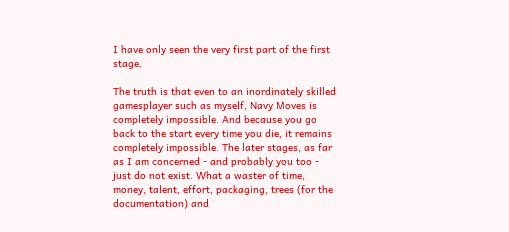I have only seen the very first part of the first stage.

The truth is that even to an inordinately skilled gamesplayer such as myself, Navy Moves is completely impossible. And because you go back to the start every time you die, it remains completely impossible. The later stages, as far as I am concerned - and probably you too - just do not exist. What a waster of time, money, talent, effort, packaging, trees (for the documentation) and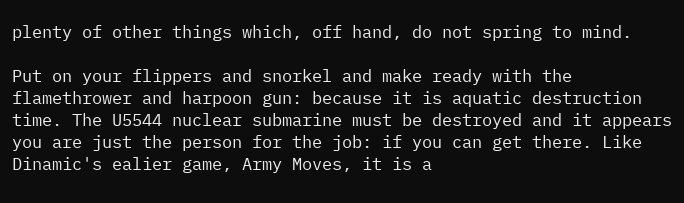plenty of other things which, off hand, do not spring to mind.

Put on your flippers and snorkel and make ready with the flamethrower and harpoon gun: because it is aquatic destruction time. The U5544 nuclear submarine must be destroyed and it appears you are just the person for the job: if you can get there. Like Dinamic's ealier game, Army Moves, it is a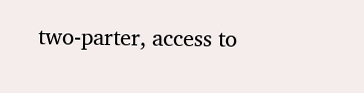two-parter, access to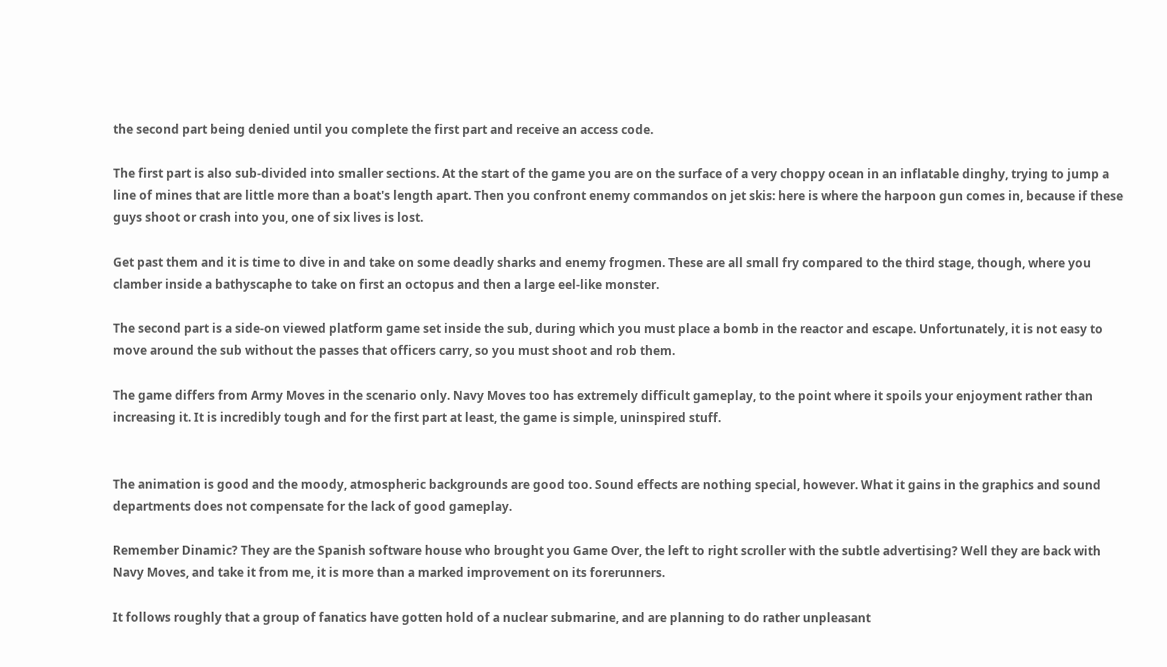the second part being denied until you complete the first part and receive an access code.

The first part is also sub-divided into smaller sections. At the start of the game you are on the surface of a very choppy ocean in an inflatable dinghy, trying to jump a line of mines that are little more than a boat's length apart. Then you confront enemy commandos on jet skis: here is where the harpoon gun comes in, because if these guys shoot or crash into you, one of six lives is lost.

Get past them and it is time to dive in and take on some deadly sharks and enemy frogmen. These are all small fry compared to the third stage, though, where you clamber inside a bathyscaphe to take on first an octopus and then a large eel-like monster.

The second part is a side-on viewed platform game set inside the sub, during which you must place a bomb in the reactor and escape. Unfortunately, it is not easy to move around the sub without the passes that officers carry, so you must shoot and rob them.

The game differs from Army Moves in the scenario only. Navy Moves too has extremely difficult gameplay, to the point where it spoils your enjoyment rather than increasing it. It is incredibly tough and for the first part at least, the game is simple, uninspired stuff.


The animation is good and the moody, atmospheric backgrounds are good too. Sound effects are nothing special, however. What it gains in the graphics and sound departments does not compensate for the lack of good gameplay.

Remember Dinamic? They are the Spanish software house who brought you Game Over, the left to right scroller with the subtle advertising? Well they are back with Navy Moves, and take it from me, it is more than a marked improvement on its forerunners.

It follows roughly that a group of fanatics have gotten hold of a nuclear submarine, and are planning to do rather unpleasant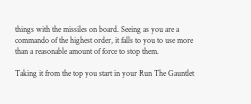things with the missiles on board. Seeing as you are a commando of the highest order, it falls to you to use more than a reasonable amount of force to stop them.

Taking it from the top you start in your Run The Gauntlet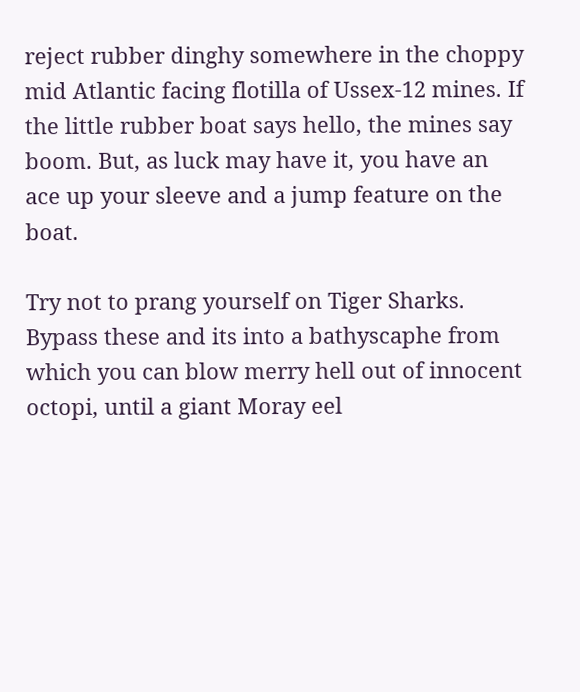reject rubber dinghy somewhere in the choppy mid Atlantic facing flotilla of Ussex-12 mines. If the little rubber boat says hello, the mines say boom. But, as luck may have it, you have an ace up your sleeve and a jump feature on the boat.

Try not to prang yourself on Tiger Sharks. Bypass these and its into a bathyscaphe from which you can blow merry hell out of innocent octopi, until a giant Moray eel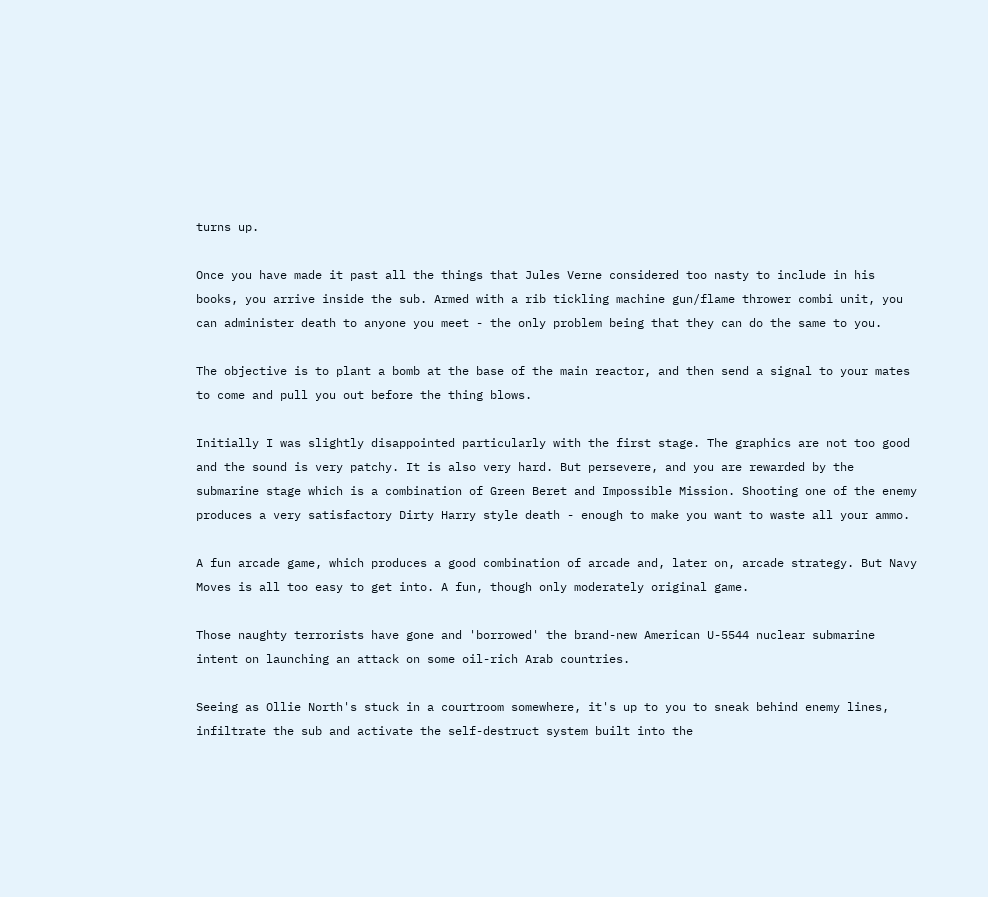turns up.

Once you have made it past all the things that Jules Verne considered too nasty to include in his books, you arrive inside the sub. Armed with a rib tickling machine gun/flame thrower combi unit, you can administer death to anyone you meet - the only problem being that they can do the same to you.

The objective is to plant a bomb at the base of the main reactor, and then send a signal to your mates to come and pull you out before the thing blows.

Initially I was slightly disappointed particularly with the first stage. The graphics are not too good and the sound is very patchy. It is also very hard. But persevere, and you are rewarded by the submarine stage which is a combination of Green Beret and Impossible Mission. Shooting one of the enemy produces a very satisfactory Dirty Harry style death - enough to make you want to waste all your ammo.

A fun arcade game, which produces a good combination of arcade and, later on, arcade strategy. But Navy Moves is all too easy to get into. A fun, though only moderately original game.

Those naughty terrorists have gone and 'borrowed' the brand-new American U-5544 nuclear submarine intent on launching an attack on some oil-rich Arab countries.

Seeing as Ollie North's stuck in a courtroom somewhere, it's up to you to sneak behind enemy lines, infiltrate the sub and activate the self-destruct system built into the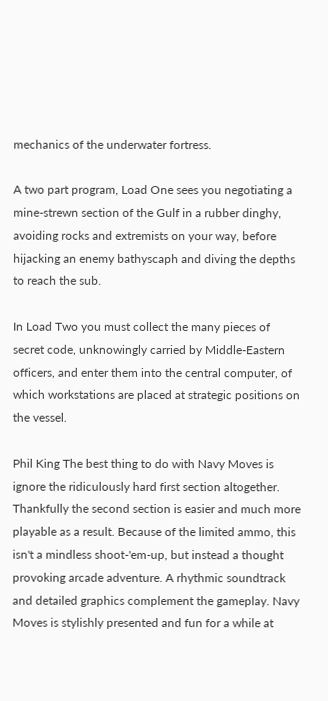mechanics of the underwater fortress.

A two part program, Load One sees you negotiating a mine-strewn section of the Gulf in a rubber dinghy, avoiding rocks and extremists on your way, before hijacking an enemy bathyscaph and diving the depths to reach the sub.

In Load Two you must collect the many pieces of secret code, unknowingly carried by Middle-Eastern officers, and enter them into the central computer, of which workstations are placed at strategic positions on the vessel.

Phil King The best thing to do with Navy Moves is ignore the ridiculously hard first section altogether. Thankfully the second section is easier and much more playable as a result. Because of the limited ammo, this isn't a mindless shoot-'em-up, but instead a thought provoking arcade adventure. A rhythmic soundtrack and detailed graphics complement the gameplay. Navy Moves is stylishly presented and fun for a while at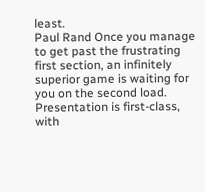least.
Paul Rand Once you manage to get past the frustrating first section, an infinitely superior game is waiting for you on the second load. Presentation is first-class, with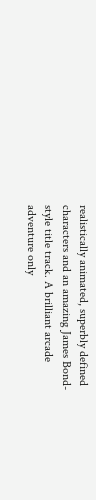realistically animated, superbly defined characters and an amazing James Bond- style title track. A brilliant arcade adventure only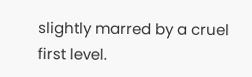slightly marred by a cruel first level.